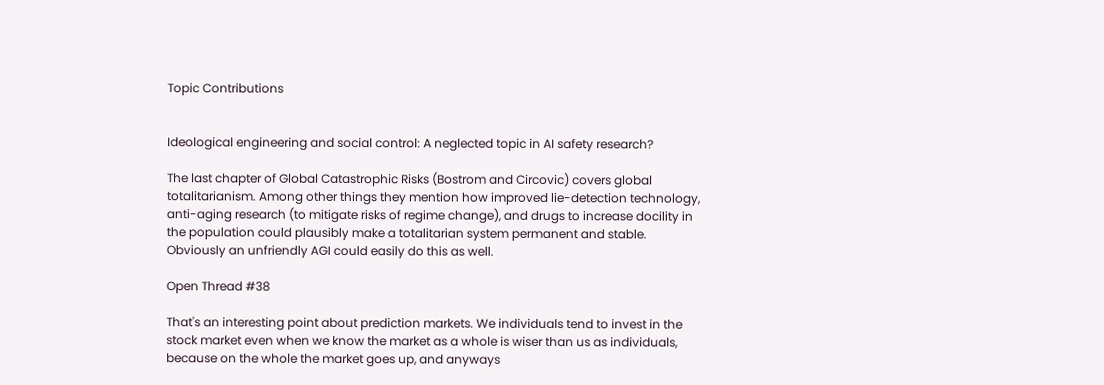Topic Contributions


Ideological engineering and social control: A neglected topic in AI safety research?

The last chapter of Global Catastrophic Risks (Bostrom and Circovic) covers global totalitarianism. Among other things they mention how improved lie-detection technology, anti-aging research (to mitigate risks of regime change), and drugs to increase docility in the population could plausibly make a totalitarian system permanent and stable. Obviously an unfriendly AGI could easily do this as well.

Open Thread #38

That's an interesting point about prediction markets. We individuals tend to invest in the stock market even when we know the market as a whole is wiser than us as individuals, because on the whole the market goes up, and anyways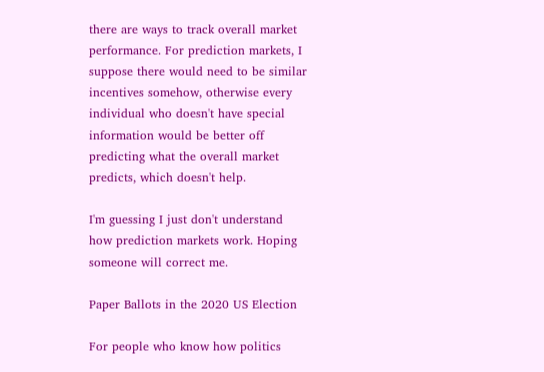there are ways to track overall market performance. For prediction markets, I suppose there would need to be similar incentives somehow, otherwise every individual who doesn't have special information would be better off predicting what the overall market predicts, which doesn't help.

I'm guessing I just don't understand how prediction markets work. Hoping someone will correct me.

Paper Ballots in the 2020 US Election

For people who know how politics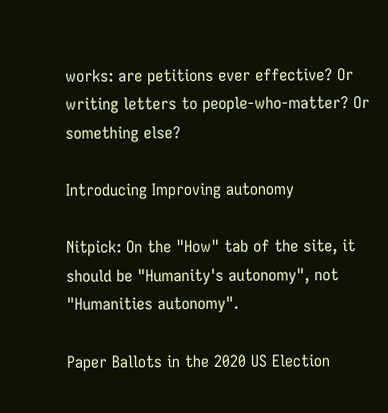works: are petitions ever effective? Or writing letters to people-who-matter? Or something else?

Introducing Improving autonomy

Nitpick: On the "How" tab of the site, it should be "Humanity's autonomy", not "Humanities autonomy".

Paper Ballots in the 2020 US Election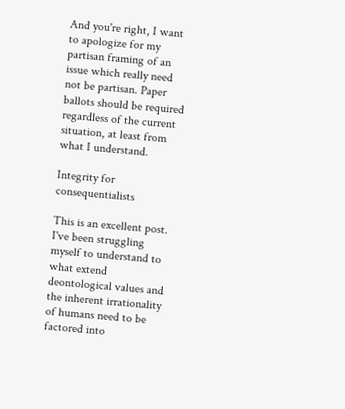And you're right, I want to apologize for my partisan framing of an issue which really need not be partisan. Paper ballots should be required regardless of the current situation, at least from what I understand.

Integrity for consequentialists

This is an excellent post. I've been struggling myself to understand to what extend deontological values and the inherent irrationality of humans need to be factored into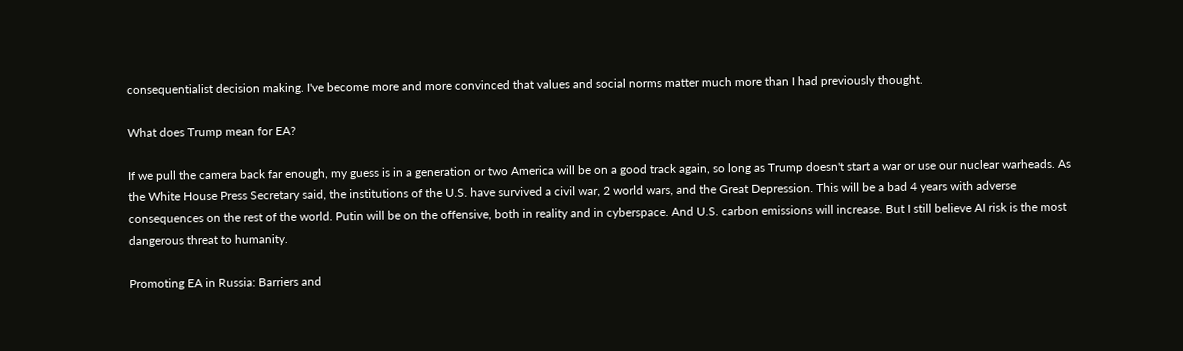consequentialist decision making. I've become more and more convinced that values and social norms matter much more than I had previously thought.

What does Trump mean for EA?

If we pull the camera back far enough, my guess is in a generation or two America will be on a good track again, so long as Trump doesn't start a war or use our nuclear warheads. As the White House Press Secretary said, the institutions of the U.S. have survived a civil war, 2 world wars, and the Great Depression. This will be a bad 4 years with adverse consequences on the rest of the world. Putin will be on the offensive, both in reality and in cyberspace. And U.S. carbon emissions will increase. But I still believe AI risk is the most dangerous threat to humanity.

Promoting EA in Russia: Barriers and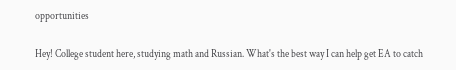opportunities

Hey! College student here, studying math and Russian. What's the best way I can help get EA to catch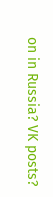on in Russia? VK posts?